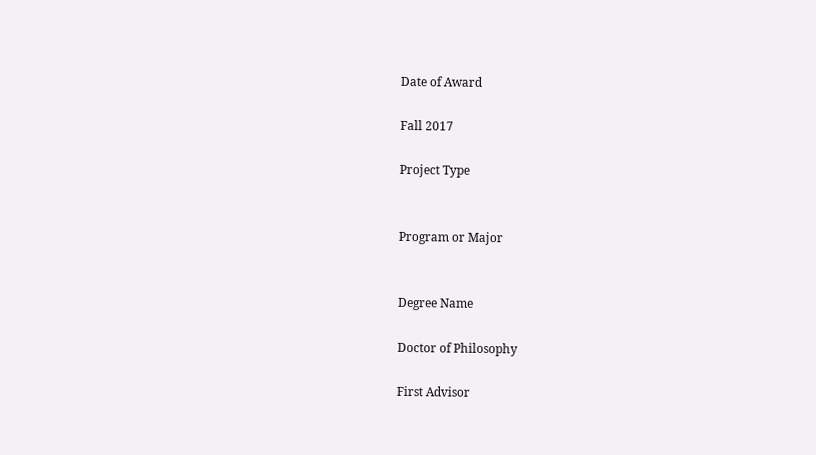Date of Award

Fall 2017

Project Type


Program or Major


Degree Name

Doctor of Philosophy

First Advisor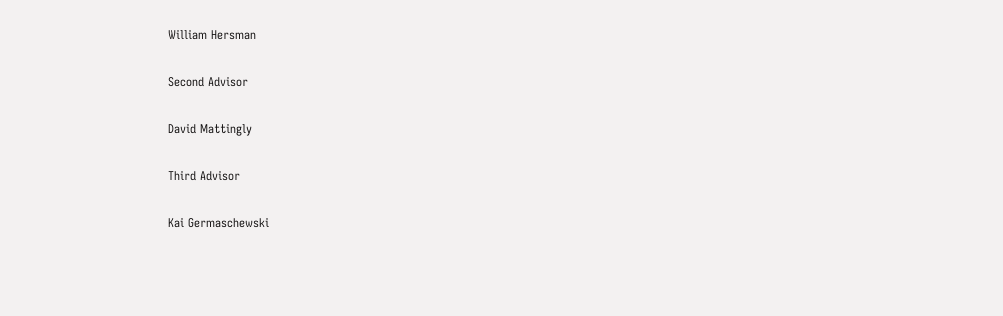William Hersman

Second Advisor

David Mattingly

Third Advisor

Kai Germaschewski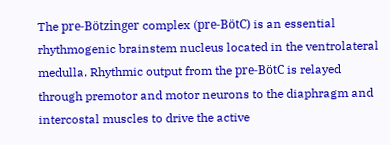The pre-Bötzinger complex (pre-BötC) is an essential rhythmogenic brainstem nucleus located in the ventrolateral medulla. Rhythmic output from the pre-BötC is relayed through premotor and motor neurons to the diaphragm and intercostal muscles to drive the active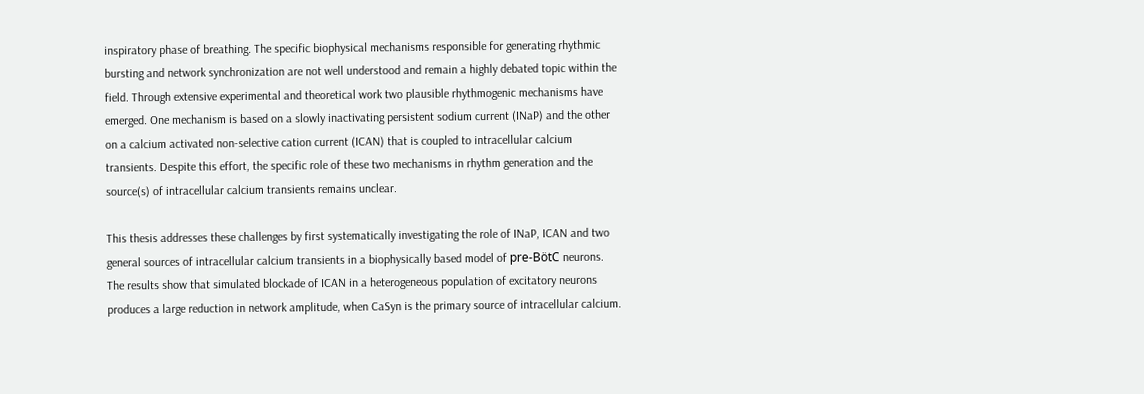inspiratory phase of breathing. The specific biophysical mechanisms responsible for generating rhythmic bursting and network synchronization are not well understood and remain a highly debated topic within the field. Through extensive experimental and theoretical work two plausible rhythmogenic mechanisms have emerged. One mechanism is based on a slowly inactivating persistent sodium current (INaP) and the other on a calcium activated non-selective cation current (ICAN) that is coupled to intracellular calcium transients. Despite this effort, the specific role of these two mechanisms in rhythm generation and the source(s) of intracellular calcium transients remains unclear.

This thesis addresses these challenges by first systematically investigating the role of INaP, ICAN and two general sources of intracellular calcium transients in a biophysically based model of pre-BötC neurons. The results show that simulated blockade of ICAN in a heterogeneous population of excitatory neurons produces a large reduction in network amplitude, when CaSyn is the primary source of intracellular calcium.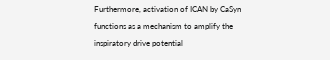Furthermore, activation of ICAN by CaSyn functions as a mechanism to amplify the inspiratory drive potential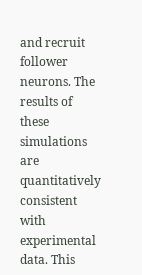and recruit follower neurons. The results of these simulations are quantitatively consistent with experimental data. This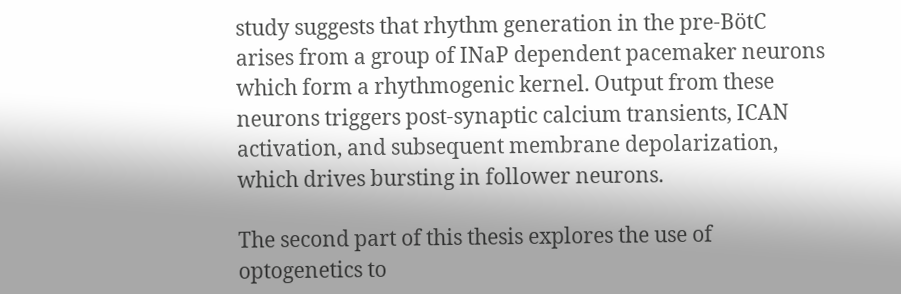study suggests that rhythm generation in the pre-BötC arises from a group of INaP dependent pacemaker neurons which form a rhythmogenic kernel. Output from these neurons triggers post-synaptic calcium transients, ICAN activation, and subsequent membrane depolarization, which drives bursting in follower neurons.

The second part of this thesis explores the use of optogenetics to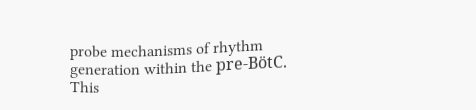probe mechanisms of rhythm generation within the pre-BötC. This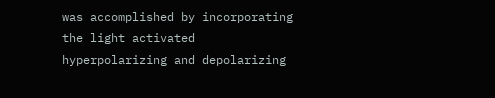was accomplished by incorporating the light activated hyperpolarizing and depolarizing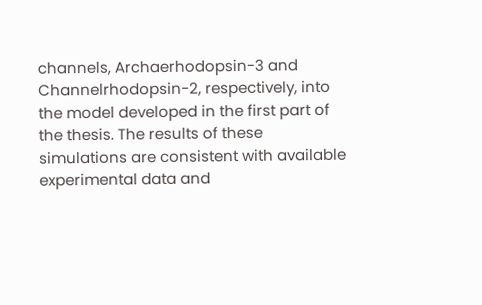channels, Archaerhodopsin-3 and Channelrhodopsin-2, respectively, into the model developed in the first part of the thesis. The results of these simulations are consistent with available experimental data and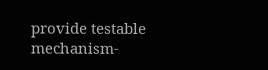provide testable mechanism-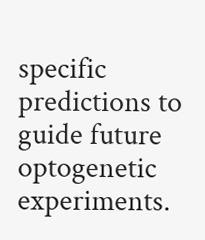specific predictions to guide future optogenetic experiments.